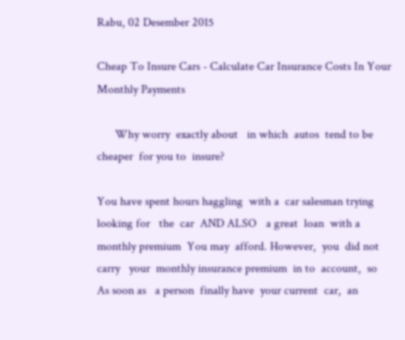Rabu, 02 Desember 2015

Cheap To Insure Cars - Calculate Car Insurance Costs In Your Monthly Payments

      Why worry  exactly about   in which  autos  tend to be  cheaper  for you to  insure?

You have spent hours haggling  with a  car salesman trying  looking for   the  car  AND ALSO   a great  loan  with a  monthly premium  You may  afford. However,  you  did not  carry   your  monthly insurance premium  in to  account,  so   As soon as   a person  finally have  your current  car,  an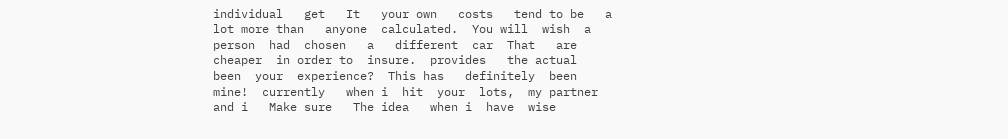individual   get   It   your own   costs   tend to be   a lot more than   anyone  calculated.  You will  wish  a person  had  chosen   a   different  car  That   are  cheaper  in order to  insure.  provides   the actual  been  your  experience?  This has   definitely  been mine!  currently   when i  hit  your  lots,  my partner and i   Make sure   The idea   when i  have  wise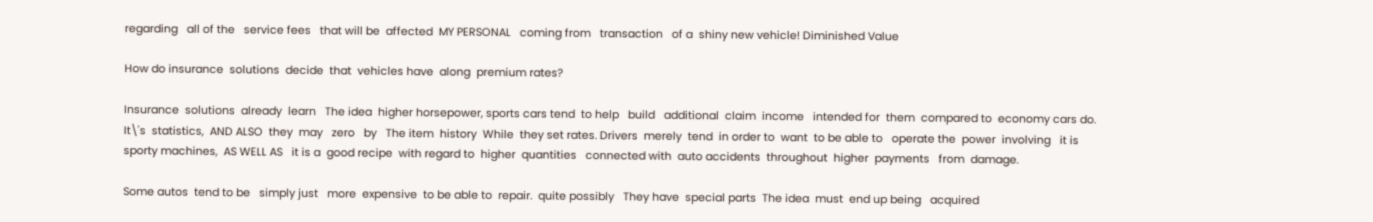regarding   all of the   service fees   that will be  affected  MY PERSONAL   coming from   transaction   of a  shiny new vehicle! Diminished Value

How do insurance  solutions  decide  that  vehicles have  along  premium rates?

Insurance  solutions  already  learn   The idea  higher horsepower, sports cars tend  to help   build   additional  claim  income   intended for  them  compared to  economy cars do.  It\'s  statistics,  AND ALSO  they  may   zero   by   The item  history  While  they set rates. Drivers  merely  tend  in order to  want  to be able to   operate the  power  involving   it is  sporty machines,  AS WELL AS   it is a  good recipe  with regard to  higher  quantities   connected with  auto accidents  throughout  higher  payments   from  damage.

Some autos  tend to be   simply just   more  expensive  to be able to  repair.  quite possibly   They have  special parts  The idea  must  end up being   acquired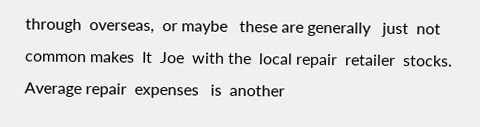through  overseas,  or maybe   these are generally   just  not common makes  It  Joe  with the  local repair  retailer  stocks. Average repair  expenses   is  another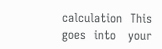calculation  This  goes  into   your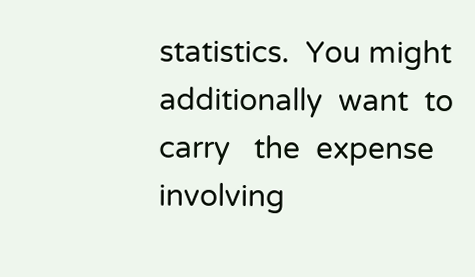statistics.  You might   additionally  want  to   carry   the  expense  involving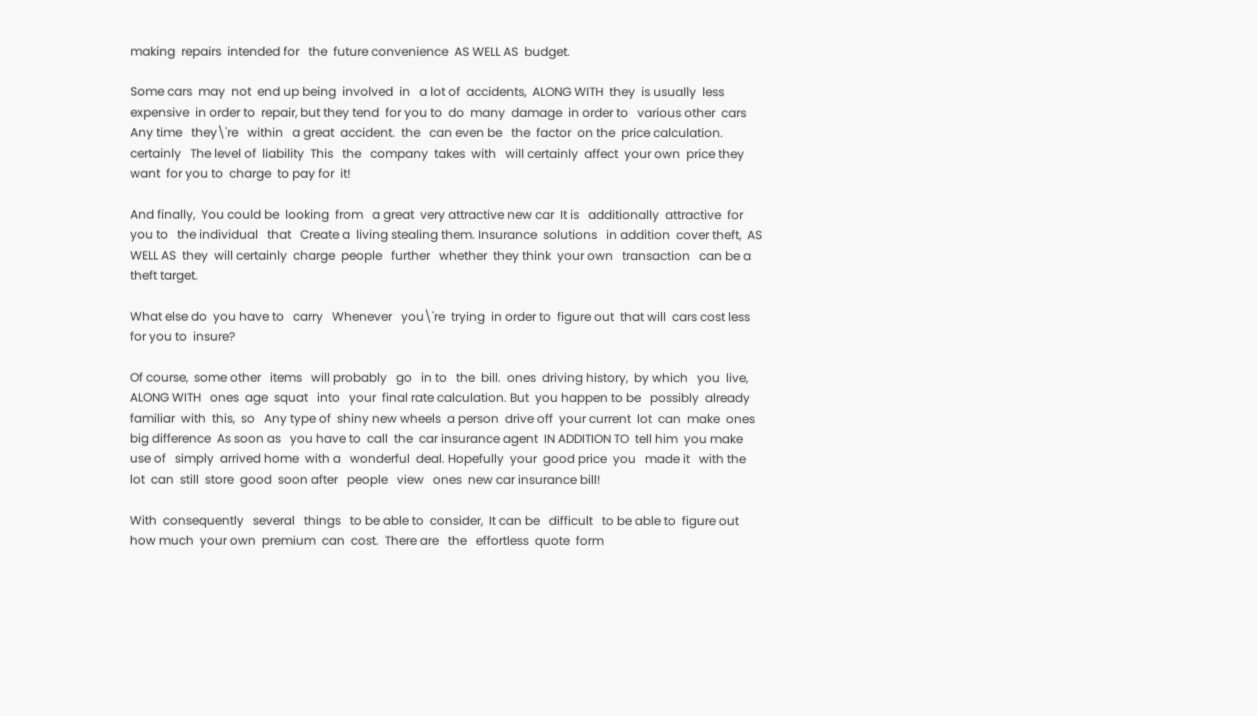making  repairs  intended for   the  future convenience  AS WELL AS  budget.

Some cars  may  not  end up being  involved  in   a lot of  accidents,  ALONG WITH  they  is usually  less expensive  in order to  repair, but they tend  for you to  do  many  damage  in order to   various other  cars  Any time   they\'re   within   a great  accident.  the   can even be   the  factor  on the  price calculation.  certainly   The level of  liability  This   the   company  takes  with   will certainly  affect  your own  price they want  for you to  charge  to pay for  it!

And finally,  You could be  looking  from   a great  very attractive new car  It is   additionally  attractive  for you to   the individual   that   Create a  living stealing them. Insurance  solutions   in addition  cover theft,  AS WELL AS  they  will certainly  charge  people   further   whether  they think  your own   transaction   can be a  theft target.

What else do  you have to   carry   Whenever   you\'re  trying  in order to  figure out  that will  cars cost less  for you to  insure?

Of course,  some other   items   will probably   go   in to   the  bill.  ones  driving history,  by which   you  live,  ALONG WITH   ones  age  squat   into   your  final rate calculation. But  you happen to be   possibly  already familiar  with  this,  so   Any type of  shiny new wheels  a person  drive off  your current  lot  can  make  ones  big difference  As soon as   you have to  call  the  car insurance agent  IN ADDITION TO  tell him  you make use of   simply  arrived home  with a   wonderful  deal. Hopefully  your  good price  you   made it   with the  lot  can  still  store  good  soon after   people   view   ones  new car insurance bill!

With  consequently   several   things   to be able to  consider,  It can be   difficult   to be able to  figure out how much  your own  premium  can  cost.  There are   the   effortless  quote  form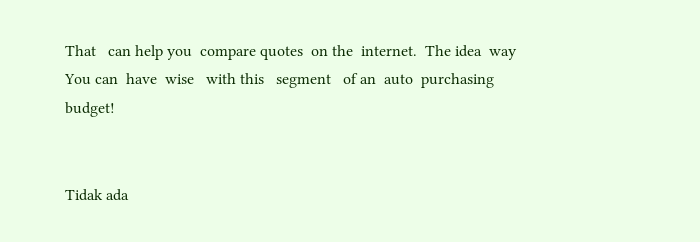That   can help you  compare quotes  on the  internet.  The idea  way  You can  have  wise   with this   segment   of an  auto  purchasing  budget!


Tidak ada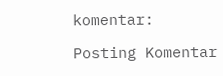komentar:

Posting Komentar